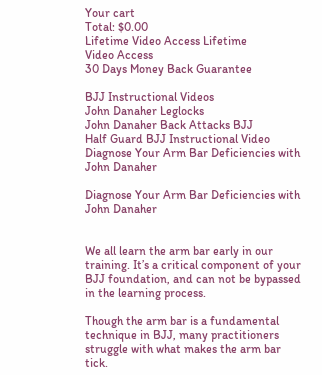Your cart
Total: $0.00
Lifetime Video Access Lifetime
Video Access
30 Days Money Back Guarantee

BJJ Instructional Videos
John Danaher Leglocks
John Danaher Back Attacks BJJ
Half Guard BJJ Instructional Video
Diagnose Your Arm Bar Deficiencies with John Danaher

Diagnose Your Arm Bar Deficiencies with John Danaher


We all learn the arm bar early in our training. It’s a critical component of your BJJ foundation, and can not be bypassed in the learning process.

Though the arm bar is a fundamental technique in BJJ, many practitioners struggle with what makes the arm bar tick.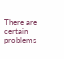There are certain problems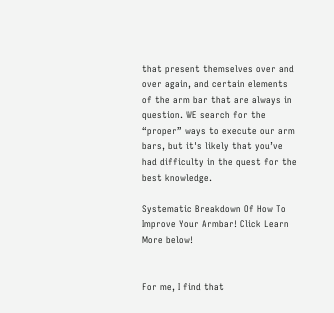that present themselves over and over again, and certain elements of the arm bar that are always in question. WE search for the “proper” ways to execute our arm bars, but it's likely that you’ve had difficulty in the quest for the best knowledge.

Systematic Breakdown Of How To Improve Your Armbar! Click Learn More below!


For me, I find that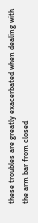these troubles are greatly exacerbated when dealing with the arm bar from closed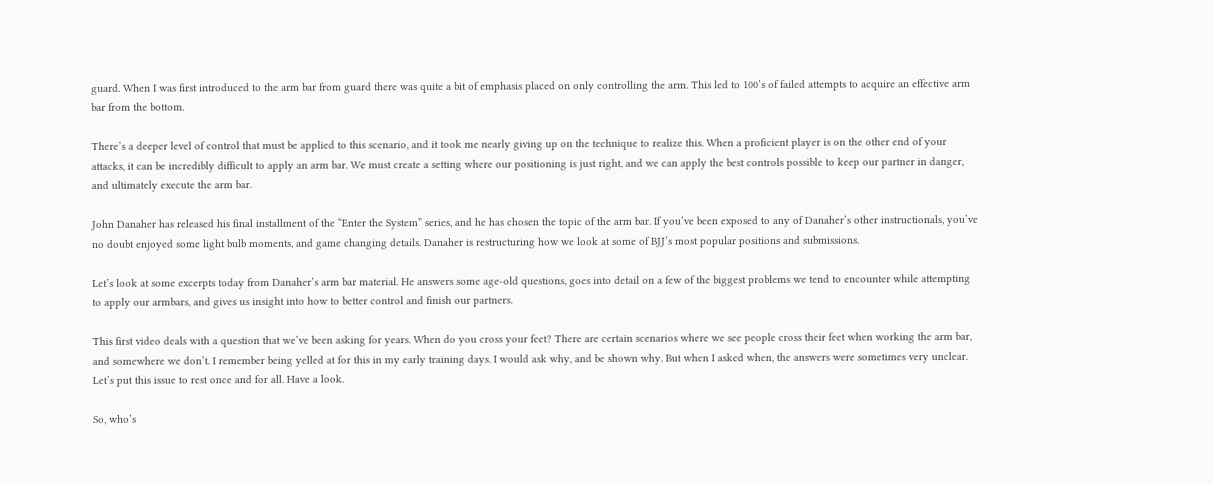guard. When I was first introduced to the arm bar from guard there was quite a bit of emphasis placed on only controlling the arm. This led to 100’s of failed attempts to acquire an effective arm bar from the bottom.

There’s a deeper level of control that must be applied to this scenario, and it took me nearly giving up on the technique to realize this. When a proficient player is on the other end of your attacks, it can be incredibly difficult to apply an arm bar. We must create a setting where our positioning is just right, and we can apply the best controls possible to keep our partner in danger, and ultimately execute the arm bar.

John Danaher has released his final installment of the “Enter the System” series, and he has chosen the topic of the arm bar. If you’ve been exposed to any of Danaher’s other instructionals, you’ve no doubt enjoyed some light bulb moments, and game changing details. Danaher is restructuring how we look at some of BJJ’s most popular positions and submissions.

Let’s look at some excerpts today from Danaher’s arm bar material. He answers some age-old questions, goes into detail on a few of the biggest problems we tend to encounter while attempting to apply our armbars, and gives us insight into how to better control and finish our partners.

This first video deals with a question that we’ve been asking for years. When do you cross your feet? There are certain scenarios where we see people cross their feet when working the arm bar, and somewhere we don’t. I remember being yelled at for this in my early training days. I would ask why, and be shown why. But when I asked when, the answers were sometimes very unclear. Let’s put this issue to rest once and for all. Have a look.

So, who’s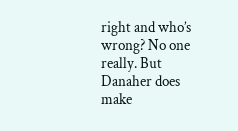right and who’s wrong? No one really. But Danaher does make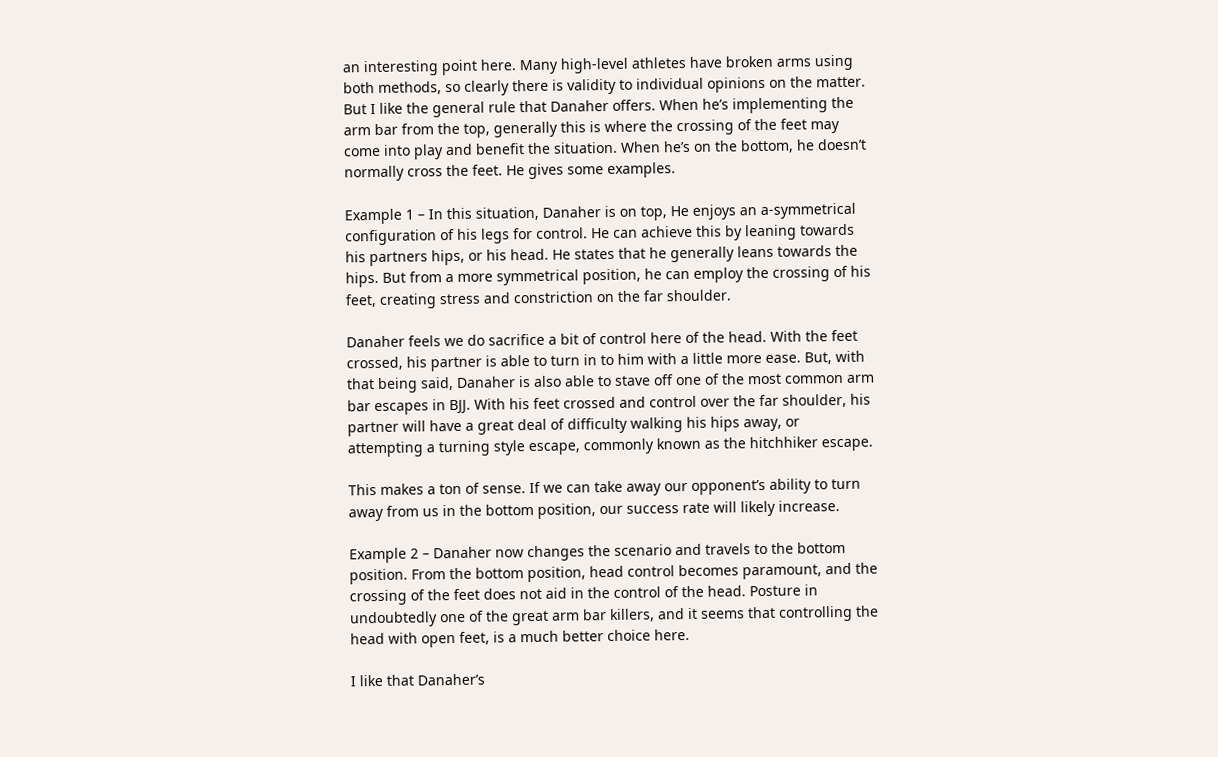an interesting point here. Many high-level athletes have broken arms using both methods, so clearly there is validity to individual opinions on the matter. But I like the general rule that Danaher offers. When he’s implementing the arm bar from the top, generally this is where the crossing of the feet may come into play and benefit the situation. When he’s on the bottom, he doesn’t normally cross the feet. He gives some examples.

Example 1 – In this situation, Danaher is on top, He enjoys an a-symmetrical configuration of his legs for control. He can achieve this by leaning towards his partners hips, or his head. He states that he generally leans towards the hips. But from a more symmetrical position, he can employ the crossing of his feet, creating stress and constriction on the far shoulder.

Danaher feels we do sacrifice a bit of control here of the head. With the feet crossed, his partner is able to turn in to him with a little more ease. But, with that being said, Danaher is also able to stave off one of the most common arm bar escapes in BJJ. With his feet crossed and control over the far shoulder, his partner will have a great deal of difficulty walking his hips away, or attempting a turning style escape, commonly known as the hitchhiker escape.

This makes a ton of sense. If we can take away our opponent’s ability to turn away from us in the bottom position, our success rate will likely increase.

Example 2 – Danaher now changes the scenario and travels to the bottom position. From the bottom position, head control becomes paramount, and the crossing of the feet does not aid in the control of the head. Posture in undoubtedly one of the great arm bar killers, and it seems that controlling the head with open feet, is a much better choice here.

I like that Danaher’s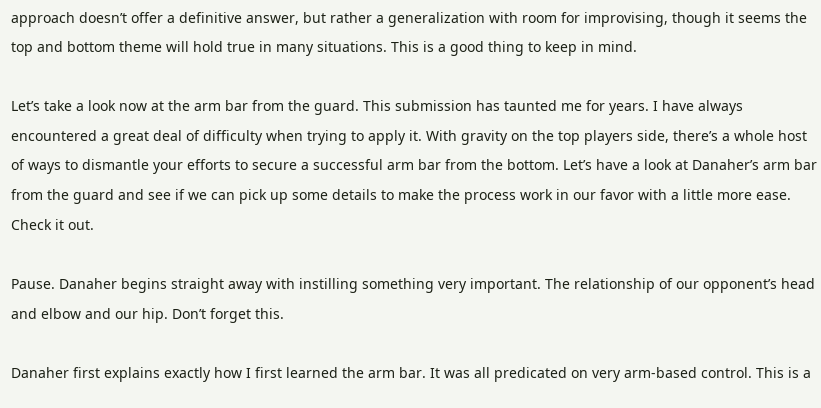approach doesn’t offer a definitive answer, but rather a generalization with room for improvising, though it seems the top and bottom theme will hold true in many situations. This is a good thing to keep in mind.

Let’s take a look now at the arm bar from the guard. This submission has taunted me for years. I have always encountered a great deal of difficulty when trying to apply it. With gravity on the top players side, there’s a whole host of ways to dismantle your efforts to secure a successful arm bar from the bottom. Let’s have a look at Danaher’s arm bar from the guard and see if we can pick up some details to make the process work in our favor with a little more ease. Check it out.

Pause. Danaher begins straight away with instilling something very important. The relationship of our opponent’s head and elbow and our hip. Don’t forget this.

Danaher first explains exactly how I first learned the arm bar. It was all predicated on very arm-based control. This is a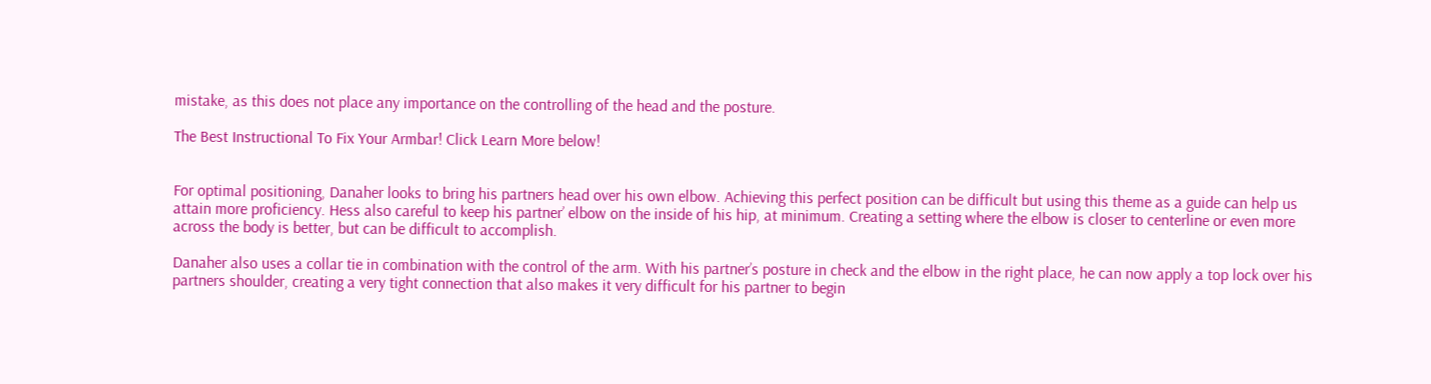mistake, as this does not place any importance on the controlling of the head and the posture.

The Best Instructional To Fix Your Armbar! Click Learn More below!


For optimal positioning, Danaher looks to bring his partners head over his own elbow. Achieving this perfect position can be difficult but using this theme as a guide can help us attain more proficiency. Hess also careful to keep his partner’ elbow on the inside of his hip, at minimum. Creating a setting where the elbow is closer to centerline or even more across the body is better, but can be difficult to accomplish.

Danaher also uses a collar tie in combination with the control of the arm. With his partner’s posture in check and the elbow in the right place, he can now apply a top lock over his partners shoulder, creating a very tight connection that also makes it very difficult for his partner to begin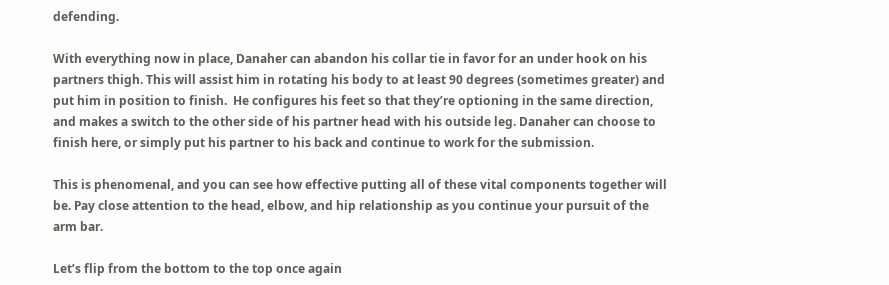defending.

With everything now in place, Danaher can abandon his collar tie in favor for an under hook on his partners thigh. This will assist him in rotating his body to at least 90 degrees (sometimes greater) and put him in position to finish.  He configures his feet so that they’re optioning in the same direction, and makes a switch to the other side of his partner head with his outside leg. Danaher can choose to finish here, or simply put his partner to his back and continue to work for the submission.

This is phenomenal, and you can see how effective putting all of these vital components together will be. Pay close attention to the head, elbow, and hip relationship as you continue your pursuit of the arm bar.

Let’s flip from the bottom to the top once again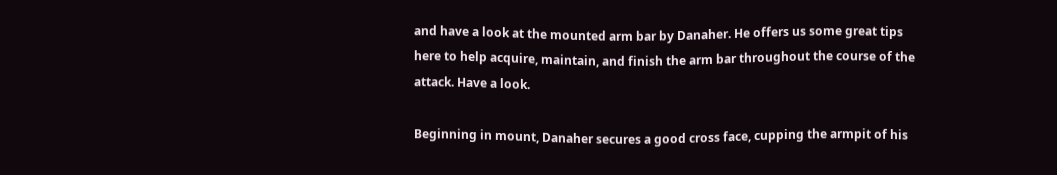and have a look at the mounted arm bar by Danaher. He offers us some great tips here to help acquire, maintain, and finish the arm bar throughout the course of the attack. Have a look.

Beginning in mount, Danaher secures a good cross face, cupping the armpit of his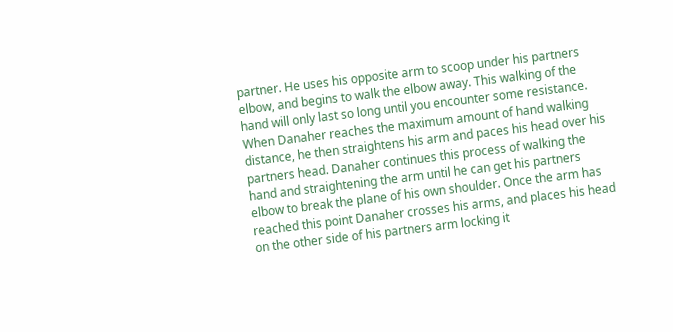partner. He uses his opposite arm to scoop under his partners elbow, and begins to walk the elbow away. This walking of the hand will only last so long until you encounter some resistance. When Danaher reaches the maximum amount of hand walking distance, he then straightens his arm and paces his head over his partners head. Danaher continues this process of walking the hand and straightening the arm until he can get his partners elbow to break the plane of his own shoulder. Once the arm has reached this point Danaher crosses his arms, and places his head on the other side of his partners arm locking it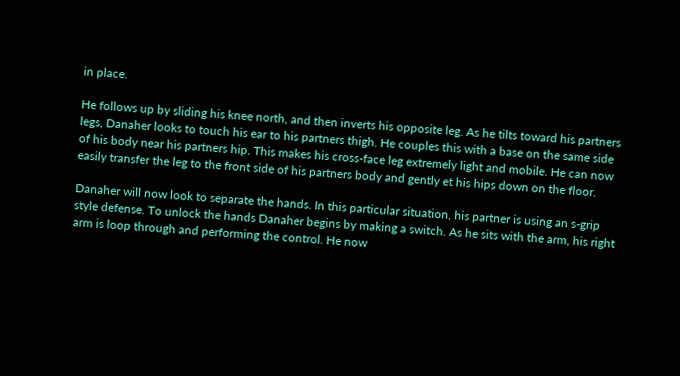in place.

He follows up by sliding his knee north, and then inverts his opposite leg. As he tilts toward his partners legs, Danaher looks to touch his ear to his partners thigh. He couples this with a base on the same side of his body near his partners hip. This makes his cross-face leg extremely light and mobile. He can now easily transfer the leg to the front side of his partners body and gently et his hips down on the floor.

Danaher will now look to separate the hands. In this particular situation, his partner is using an s-grip style defense. To unlock the hands Danaher begins by making a switch. As he sits with the arm, his right arm is loop through and performing the control. He now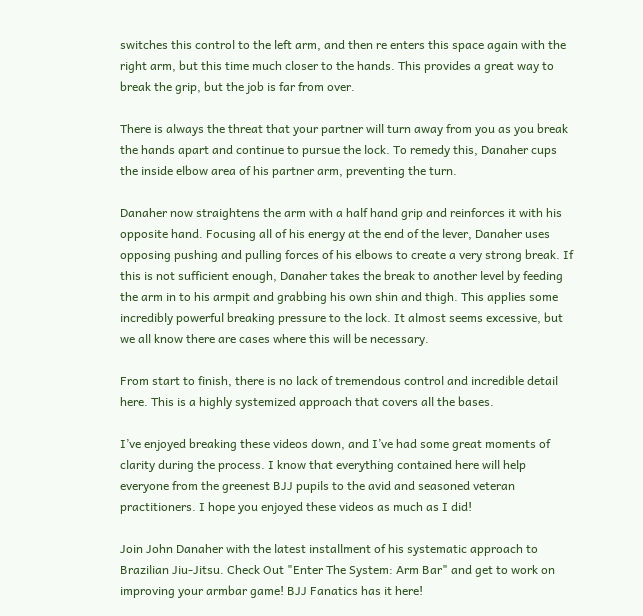switches this control to the left arm, and then re enters this space again with the right arm, but this time much closer to the hands. This provides a great way to break the grip, but the job is far from over.

There is always the threat that your partner will turn away from you as you break the hands apart and continue to pursue the lock. To remedy this, Danaher cups the inside elbow area of his partner arm, preventing the turn.

Danaher now straightens the arm with a half hand grip and reinforces it with his opposite hand. Focusing all of his energy at the end of the lever, Danaher uses opposing pushing and pulling forces of his elbows to create a very strong break. If this is not sufficient enough, Danaher takes the break to another level by feeding the arm in to his armpit and grabbing his own shin and thigh. This applies some incredibly powerful breaking pressure to the lock. It almost seems excessive, but we all know there are cases where this will be necessary.

From start to finish, there is no lack of tremendous control and incredible detail here. This is a highly systemized approach that covers all the bases.

I’ve enjoyed breaking these videos down, and I’ve had some great moments of clarity during the process. I know that everything contained here will help everyone from the greenest BJJ pupils to the avid and seasoned veteran practitioners. I hope you enjoyed these videos as much as I did!

Join John Danaher with the latest installment of his systematic approach to Brazilian Jiu-Jitsu. Check Out "Enter The System: Arm Bar" and get to work on improving your armbar game! BJJ Fanatics has it here!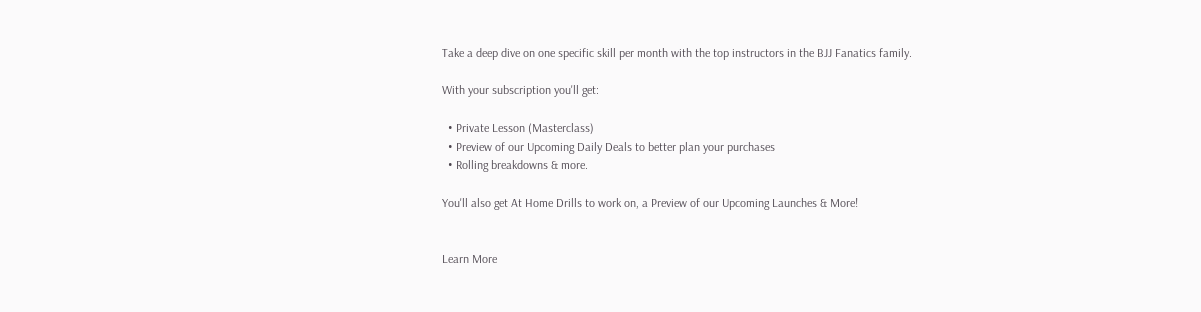Take a deep dive on one specific skill per month with the top instructors in the BJJ Fanatics family.

With your subscription you'll get:

  • Private Lesson (Masterclass)
  • Preview of our Upcoming Daily Deals to better plan your purchases
  • Rolling breakdowns & more.

You'll also get At Home Drills to work on, a Preview of our Upcoming Launches & More!


Learn More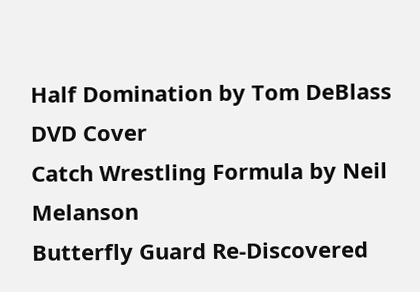Half Domination by Tom DeBlass DVD Cover
Catch Wrestling Formula by Neil Melanson
Butterfly Guard Re-Discovered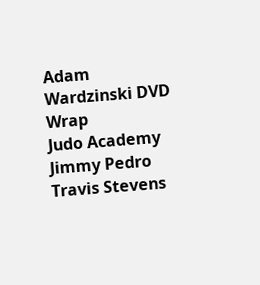Adam Wardzinski DVD Wrap
Judo Academy Jimmy Pedro Travis Stevens